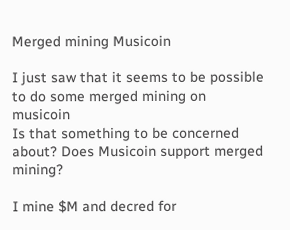Merged mining Musicoin

I just saw that it seems to be possible to do some merged mining on musicoin
Is that something to be concerned about? Does Musicoin support merged mining?

I mine $M and decred for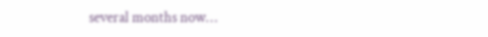several months now…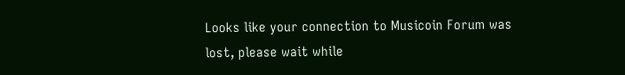Looks like your connection to Musicoin Forum was lost, please wait while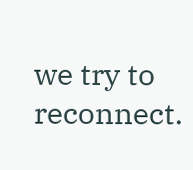we try to reconnect.